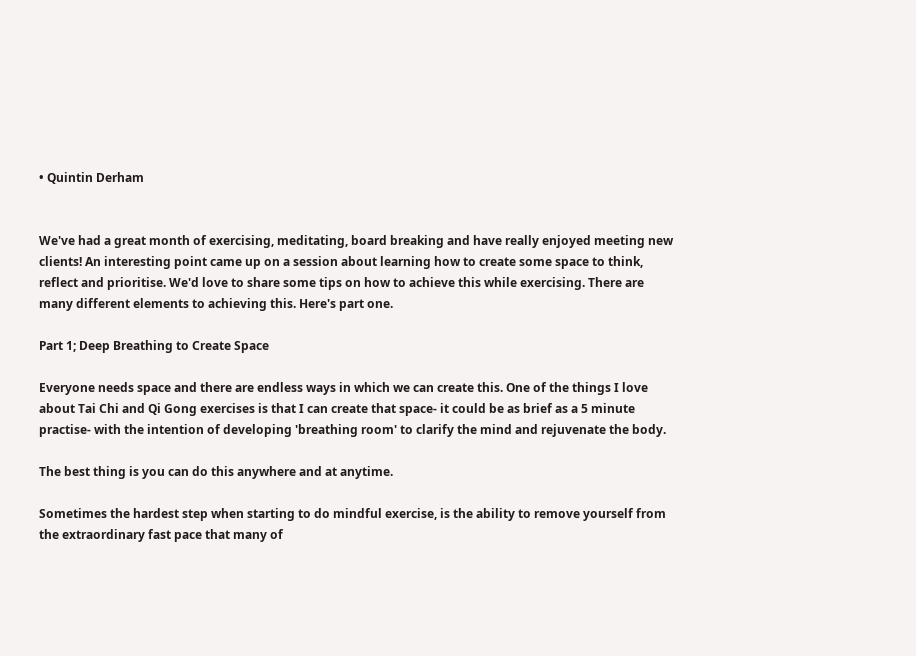• Quintin Derham


We've had a great month of exercising, meditating, board breaking and have really enjoyed meeting new clients! An interesting point came up on a session about learning how to create some space to think, reflect and prioritise. We'd love to share some tips on how to achieve this while exercising. There are many different elements to achieving this. Here's part one.

Part 1; Deep Breathing to Create Space

Everyone needs space and there are endless ways in which we can create this. One of the things I love about Tai Chi and Qi Gong exercises is that I can create that space- it could be as brief as a 5 minute practise- with the intention of developing 'breathing room' to clarify the mind and rejuvenate the body.

The best thing is you can do this anywhere and at anytime.

Sometimes the hardest step when starting to do mindful exercise, is the ability to remove yourself from the extraordinary fast pace that many of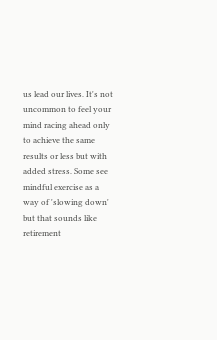us lead our lives. It's not uncommon to feel your mind racing ahead only to achieve the same results or less but with added stress. Some see mindful exercise as a way of 'slowing down' but that sounds like retirement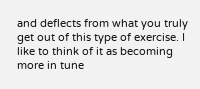and deflects from what you truly get out of this type of exercise. I like to think of it as becoming more in tune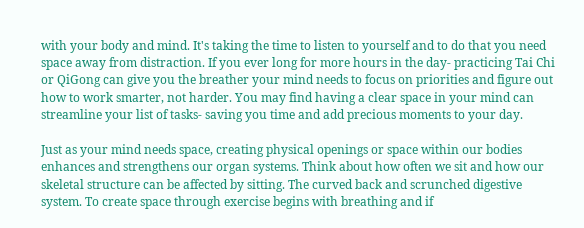with your body and mind. It's taking the time to listen to yourself and to do that you need space away from distraction. If you ever long for more hours in the day- practicing Tai Chi or QiGong can give you the breather your mind needs to focus on priorities and figure out how to work smarter, not harder. You may find having a clear space in your mind can streamline your list of tasks- saving you time and add precious moments to your day.

Just as your mind needs space, creating physical openings or space within our bodies enhances and strengthens our organ systems. Think about how often we sit and how our skeletal structure can be affected by sitting. The curved back and scrunched digestive system. To create space through exercise begins with breathing and if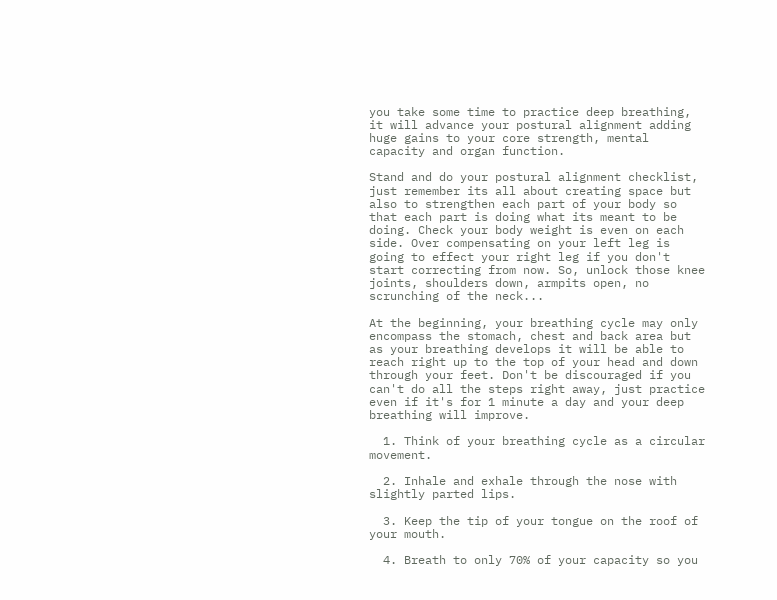you take some time to practice deep breathing, it will advance your postural alignment adding huge gains to your core strength, mental capacity and organ function.

Stand and do your postural alignment checklist, just remember its all about creating space but also to strengthen each part of your body so that each part is doing what its meant to be doing. Check your body weight is even on each side. Over compensating on your left leg is going to effect your right leg if you don't start correcting from now. So, unlock those knee joints, shoulders down, armpits open, no scrunching of the neck...

At the beginning, your breathing cycle may only encompass the stomach, chest and back area but as your breathing develops it will be able to reach right up to the top of your head and down through your feet. Don't be discouraged if you can't do all the steps right away, just practice even if it's for 1 minute a day and your deep breathing will improve.

  1. Think of your breathing cycle as a circular movement.

  2. Inhale and exhale through the nose with slightly parted lips.

  3. Keep the tip of your tongue on the roof of your mouth.

  4. Breath to only 70% of your capacity so you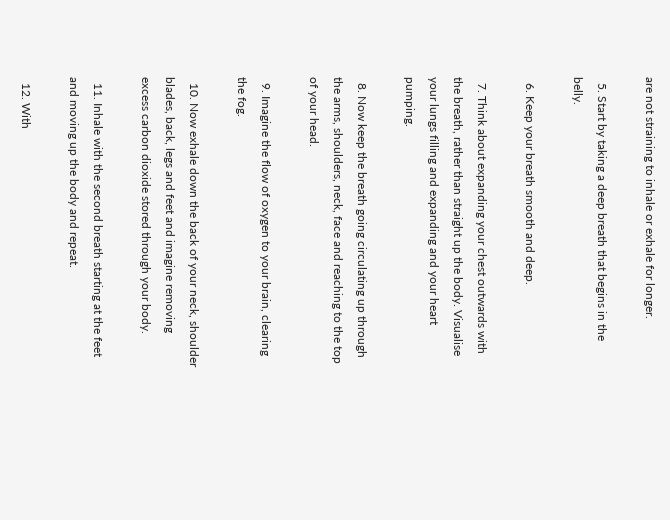are not straining to inhale or exhale for longer.

  5. Start by taking a deep breath that begins in the belly.

  6. Keep your breath smooth and deep.

  7. Think about expanding your chest outwards with the breath, rather than straight up the body. Visualise your lungs filling and expanding and your heart pumping.

  8. Now keep the breath going circulating up through the arms, shoulders, neck, face and reaching to the top of your head.

  9. Imagine the flow of oxygen to your brain, clearing the fog.

  10. Now exhale down the back of your neck, shoulder blades, back, legs and feet and imagine removing excess carbon dioxide stored through your body.

  11. Inhale with the second breath starting at the feet and moving up the body and repeat.

  12. With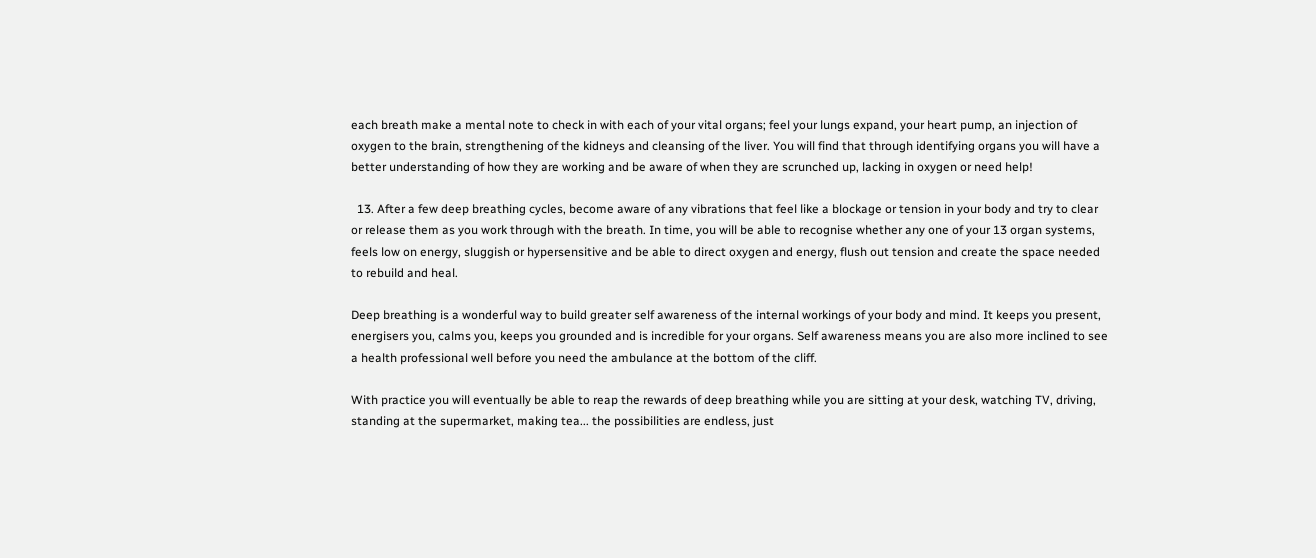each breath make a mental note to check in with each of your vital organs; feel your lungs expand, your heart pump, an injection of oxygen to the brain, strengthening of the kidneys and cleansing of the liver. You will find that through identifying organs you will have a better understanding of how they are working and be aware of when they are scrunched up, lacking in oxygen or need help!

  13. After a few deep breathing cycles, become aware of any vibrations that feel like a blockage or tension in your body and try to clear or release them as you work through with the breath. In time, you will be able to recognise whether any one of your 13 organ systems, feels low on energy, sluggish or hypersensitive and be able to direct oxygen and energy, flush out tension and create the space needed to rebuild and heal.

Deep breathing is a wonderful way to build greater self awareness of the internal workings of your body and mind. It keeps you present, energisers you, calms you, keeps you grounded and is incredible for your organs. Self awareness means you are also more inclined to see a health professional well before you need the ambulance at the bottom of the cliff.

With practice you will eventually be able to reap the rewards of deep breathing while you are sitting at your desk, watching TV, driving, standing at the supermarket, making tea... the possibilities are endless, just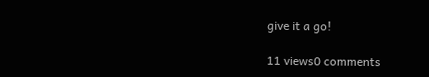give it a go!

11 views0 comments